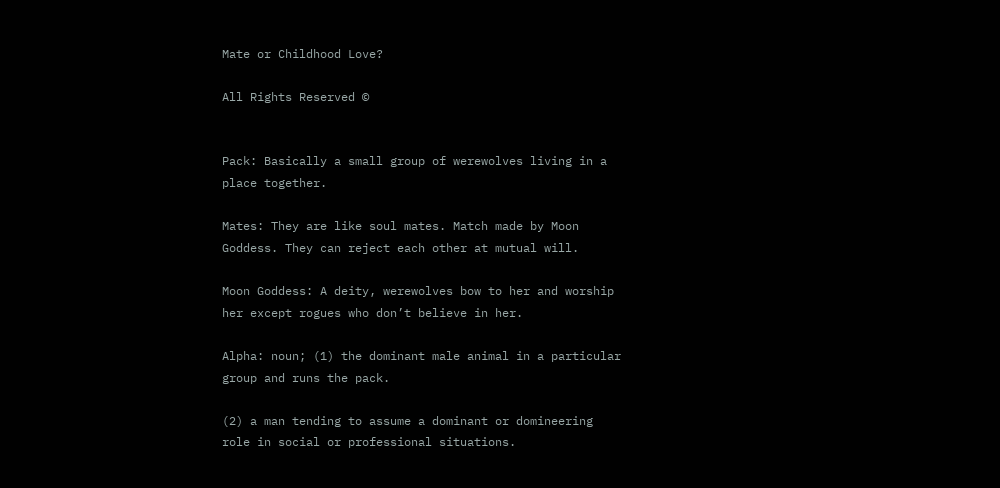Mate or Childhood Love?

All Rights Reserved ©


Pack: Basically a small group of werewolves living in a place together.

Mates: They are like soul mates. Match made by Moon Goddess. They can reject each other at mutual will.

Moon Goddess: A deity, werewolves bow to her and worship her except rogues who don’t believe in her.

Alpha: noun; (1) the dominant male animal in a particular group and runs the pack.

(2) a man tending to assume a dominant or domineering role in social or professional situations.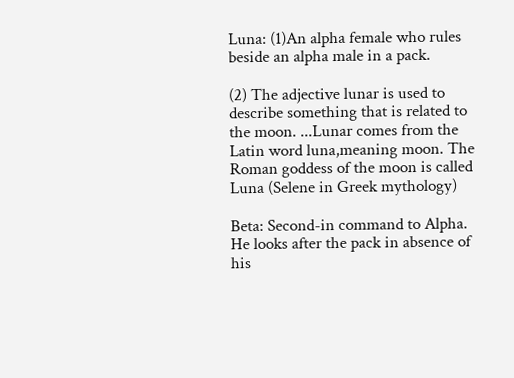Luna: (1)An alpha female who rules beside an alpha male in a pack.

(2) The adjective lunar is used to describe something that is related to the moon. ...Lunar comes from the Latin word luna,meaning moon. The Roman goddess of the moon is called Luna (Selene in Greek mythology)

Beta: Second-in command to Alpha. He looks after the pack in absence of his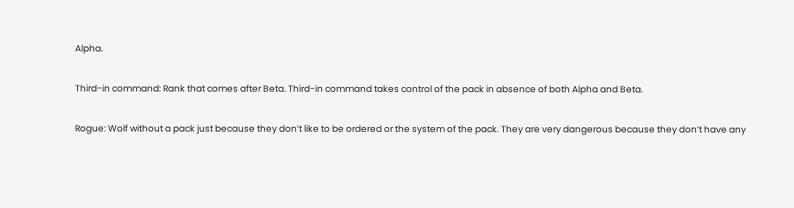Alpha.

Third-in command: Rank that comes after Beta. Third-in command takes control of the pack in absence of both Alpha and Beta.

Rogue: Wolf without a pack just because they don’t like to be ordered or the system of the pack. They are very dangerous because they don’t have any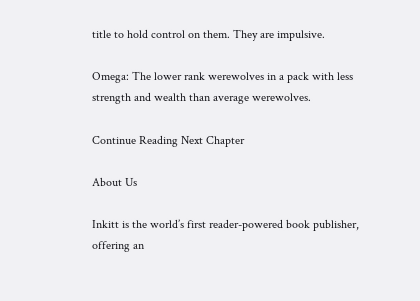title to hold control on them. They are impulsive.

Omega: The lower rank werewolves in a pack with less strength and wealth than average werewolves.

Continue Reading Next Chapter

About Us

Inkitt is the world’s first reader-powered book publisher, offering an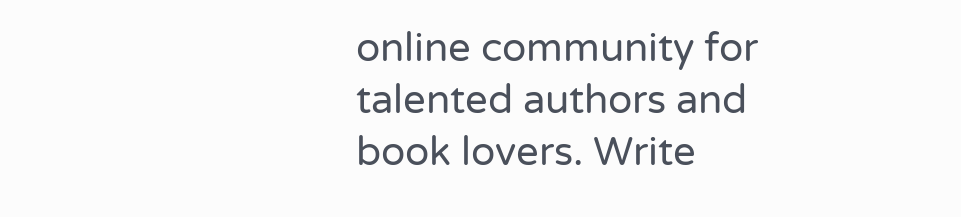online community for talented authors and book lovers. Write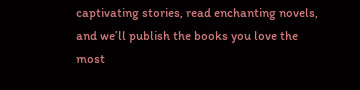captivating stories, read enchanting novels, and we’ll publish the books you love the most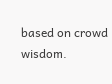based on crowd wisdom.